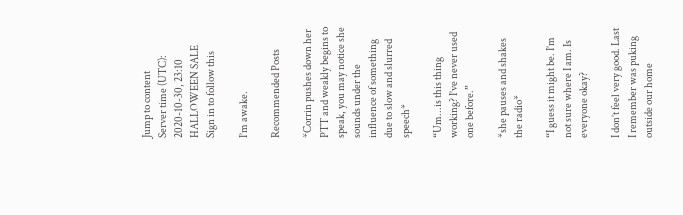Jump to content
Server time (UTC): 2020-10-30, 23:10 HALLOWEEN SALE
Sign in to follow this

I’m awake.

Recommended Posts

*Corrin pushes down her PTT and weakly begins to speak, you may notice she sounds under the influence of something due to slow and slurred speech*

“Um...is this thing working? I’ve never used one before.”

*she pauses and shakes the radio*

“I guess it might be. I’m not sure where I am. Is everyone okay?

I don’t feel very good. Last I remember was puking outside our home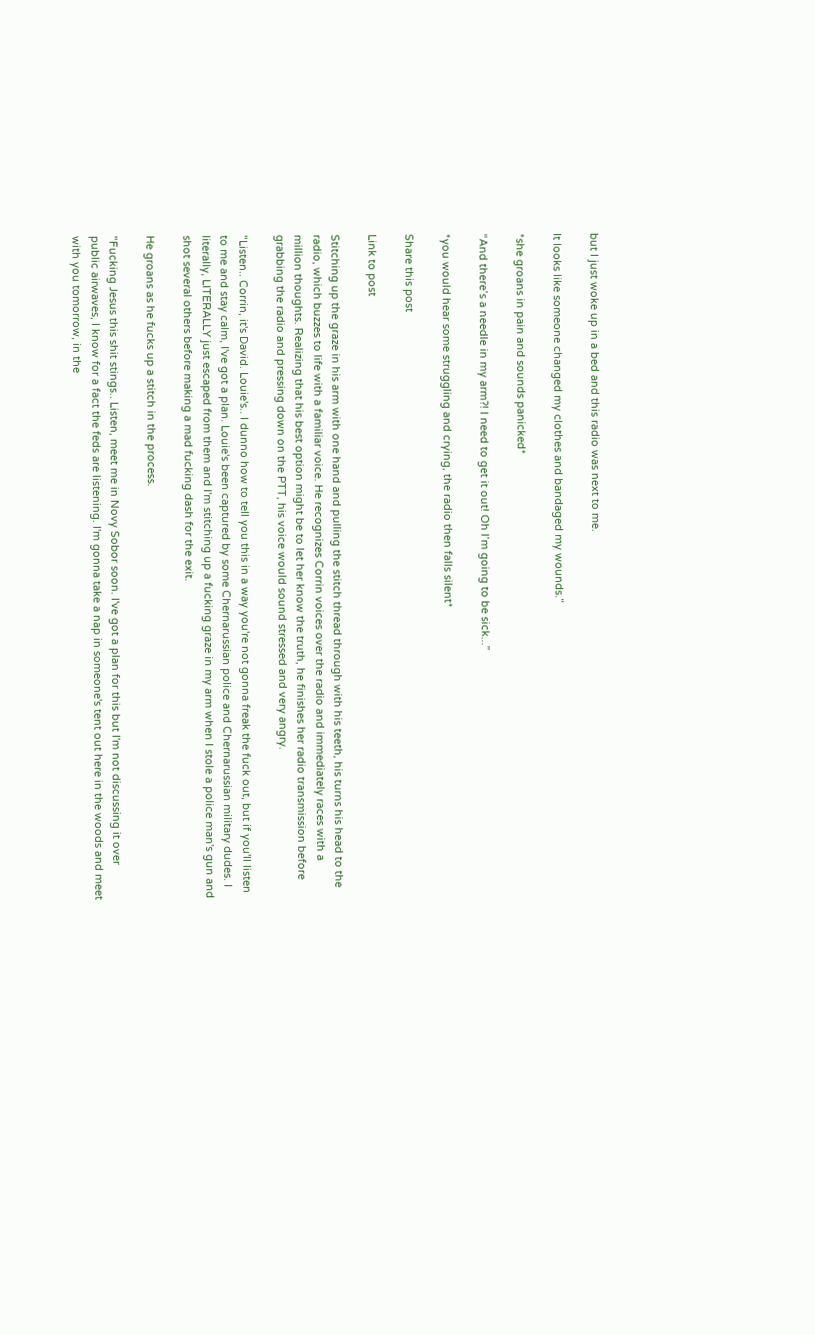but I just woke up in a bed and this radio was next to me.

It looks like someone changed my clothes and bandaged my wounds.”

*she groans in pain and sounds panicked*

“And there’s a needle in my arm?! I need to get it out! Oh I’m going to be sick...”

*you would hear some struggling and crying, the radio then falls silent*

Share this post

Link to post

Stitching up the graze in his arm with one hand and pulling the stitch thread through with his teeth, his turns his head to the radio, which buzzes to life with a familiar voice. He recognizes Corrin voices over the radio and immediately races with a million thoughts. Realizing that his best option might be to let her know the truth, he finishes her radio transmission before grabbing the radio and pressing down on the PTT, his voice would sound stressed and very angry.

"Listen.. Corrin, it's David. Louie's.. I dunno how to tell you this in a way you're not gonna freak the fuck out, but if you'll listen to me and stay calm, I've got a plan. Louie's been captured by some Chernarussian police and Chernarussian military dudes. I literally, LITERALLY just escaped from them and I'm stitching up a fucking graze in my arm when I stole a police man's gun and shot several others before making a mad fucking dash for the exit.

He groans as he fucks up a stitch in the process.

"Fucking Jesus this shit stings.. Listen, meet me in Novy Sobor soon. I've got a plan for this but I'm not discussing it over public airwaves, I know for a fact the feds are listening. I'm gonna take a nap in someone's tent out here in the woods and meet with you tomorrow, in the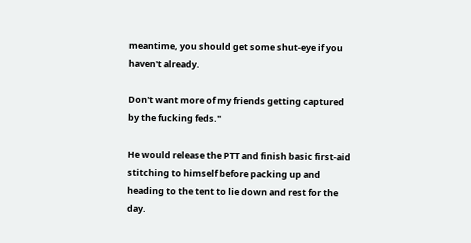meantime, you should get some shut-eye if you haven't already.

Don't want more of my friends getting captured by the fucking feds."

He would release the PTT and finish basic first-aid stitching to himself before packing up and heading to the tent to lie down and rest for the day.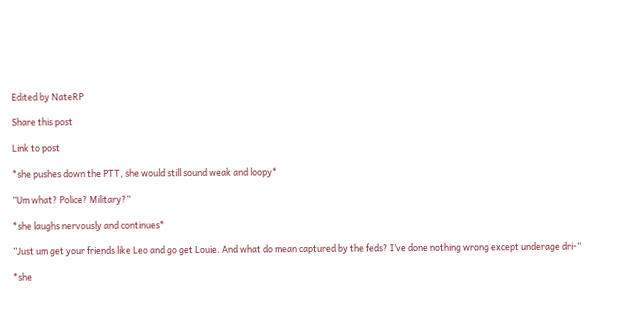Edited by NateRP

Share this post

Link to post

*she pushes down the PTT, she would still sound weak and loopy*

”Um what? Police? Military?”

*she laughs nervously and continues*

”Just um get your friends like Leo and go get Louie. And what do mean captured by the feds? I’ve done nothing wrong except underage dri-“

*she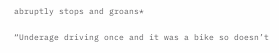abruptly stops and groans*

“Underage driving once and it was a bike so doesn’t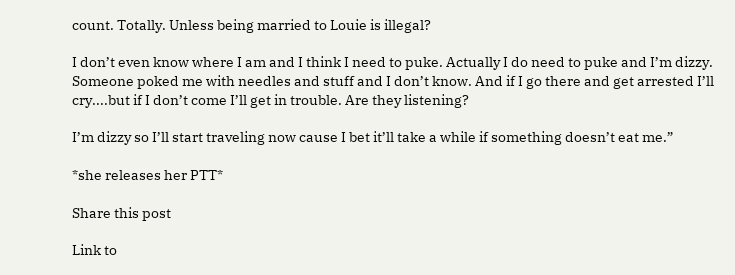count. Totally. Unless being married to Louie is illegal?

I don’t even know where I am and I think I need to puke. Actually I do need to puke and I’m dizzy. Someone poked me with needles and stuff and I don’t know. And if I go there and get arrested I’ll cry....but if I don’t come I’ll get in trouble. Are they listening?

I’m dizzy so I’ll start traveling now cause I bet it’ll take a while if something doesn’t eat me.”

*she releases her PTT*

Share this post

Link to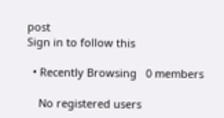post
Sign in to follow this

  • Recently Browsing   0 members

    No registered users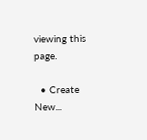viewing this page.

  • Create New...